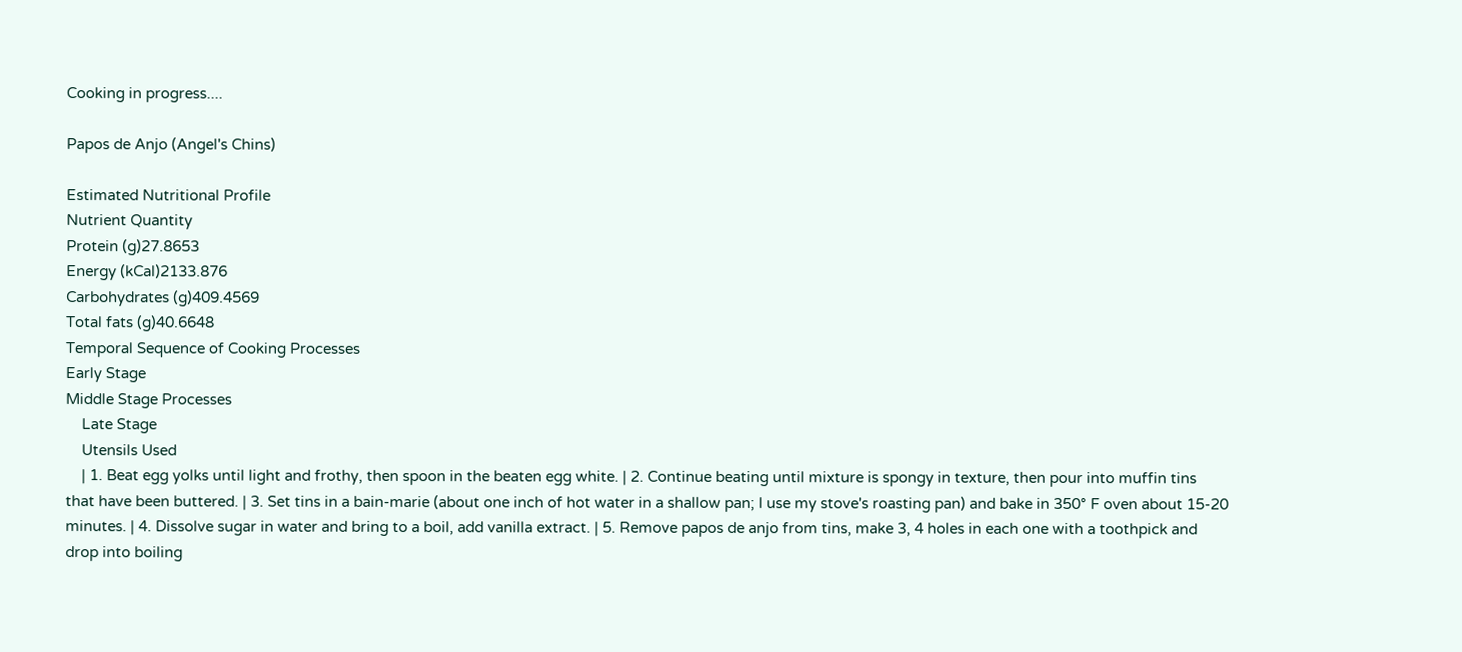Cooking in progress....

Papos de Anjo (Angel's Chins)

Estimated Nutritional Profile
Nutrient Quantity
Protein (g)27.8653
Energy (kCal)2133.876
Carbohydrates (g)409.4569
Total fats (g)40.6648
Temporal Sequence of Cooking Processes
Early Stage
Middle Stage Processes
    Late Stage
    Utensils Used
    | 1. Beat egg yolks until light and frothy, then spoon in the beaten egg white. | 2. Continue beating until mixture is spongy in texture, then pour into muffin tins that have been buttered. | 3. Set tins in a bain-marie (about one inch of hot water in a shallow pan; I use my stove's roasting pan) and bake in 350° F oven about 15-20 minutes. | 4. Dissolve sugar in water and bring to a boil, add vanilla extract. | 5. Remove papos de anjo from tins, make 3, 4 holes in each one with a toothpick and drop into boiling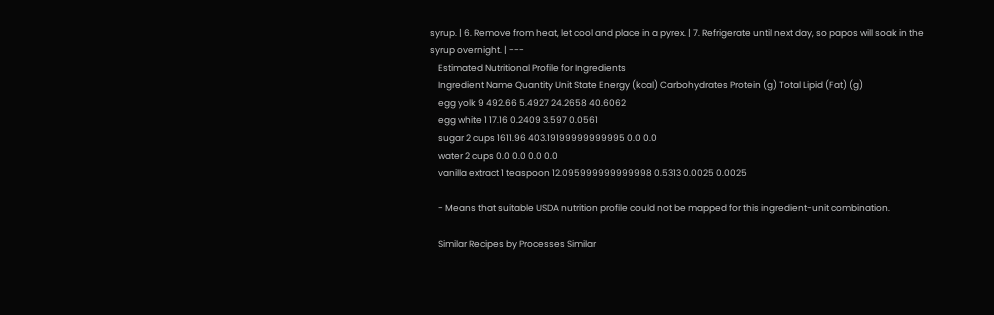syrup. | 6. Remove from heat, let cool and place in a pyrex. | 7. Refrigerate until next day, so papos will soak in the syrup overnight. | ---
    Estimated Nutritional Profile for Ingredients
    Ingredient Name Quantity Unit State Energy (kcal) Carbohydrates Protein (g) Total Lipid (Fat) (g)
    egg yolk 9 492.66 5.4927 24.2658 40.6062
    egg white 1 17.16 0.2409 3.597 0.0561
    sugar 2 cups 1611.96 403.19199999999995 0.0 0.0
    water 2 cups 0.0 0.0 0.0 0.0
    vanilla extract 1 teaspoon 12.095999999999998 0.5313 0.0025 0.0025

    - Means that suitable USDA nutrition profile could not be mapped for this ingredient-unit combination.

    Similar Recipes by Processes Similar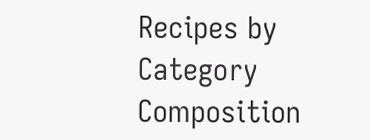Recipes by Category Composition